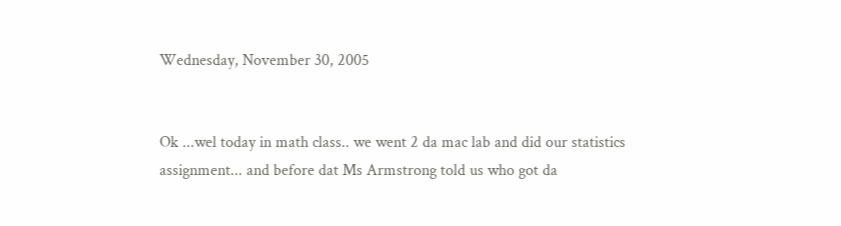Wednesday, November 30, 2005


Ok ...wel today in math class.. we went 2 da mac lab and did our statistics assignment... and before dat Ms Armstrong told us who got da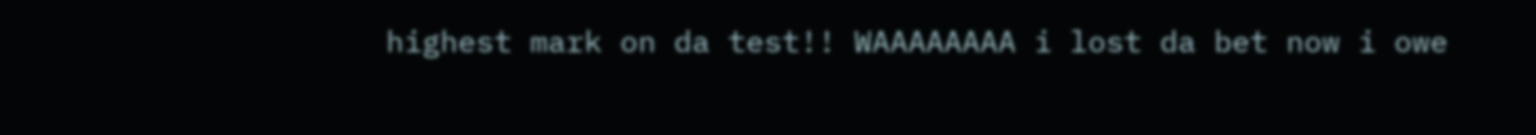highest mark on da test!! WAAAAAAAA i lost da bet now i owe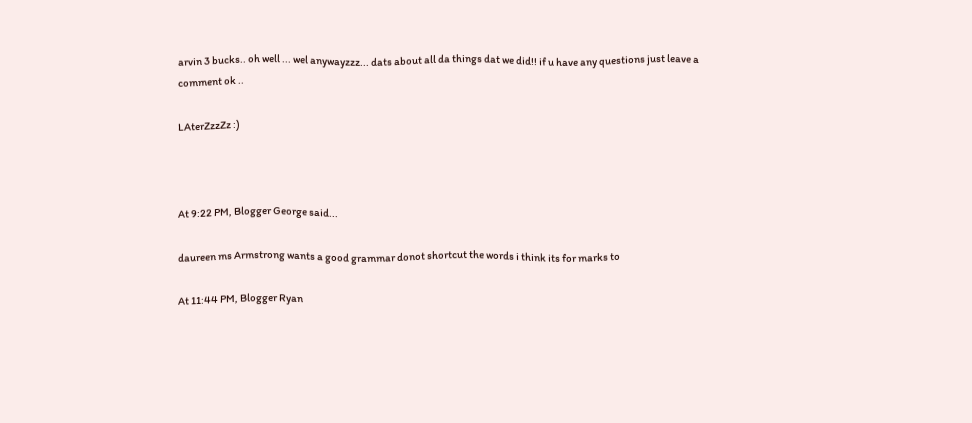arvin 3 bucks.. oh well ... wel anywayzzz... dats about all da things dat we did!! if u have any questions just leave a comment ok ..

LAterZzzZz :)



At 9:22 PM, Blogger George said...

daureen ms Armstrong wants a good grammar donot shortcut the words i think its for marks to

At 11:44 PM, Blogger Ryan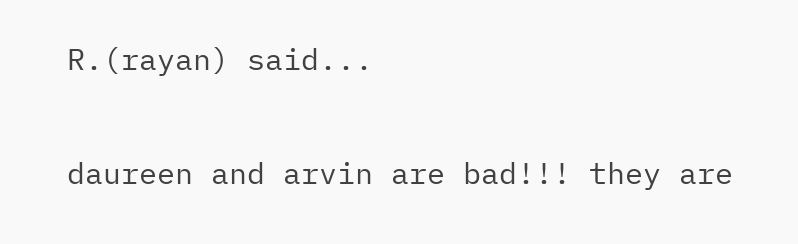R.(rayan) said...

daureen and arvin are bad!!! they are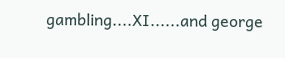gambling....XI......and george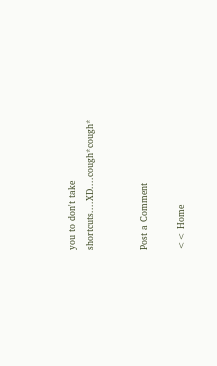you to don't take shortcuts....XD....cough*cough*


Post a Comment

<< Home